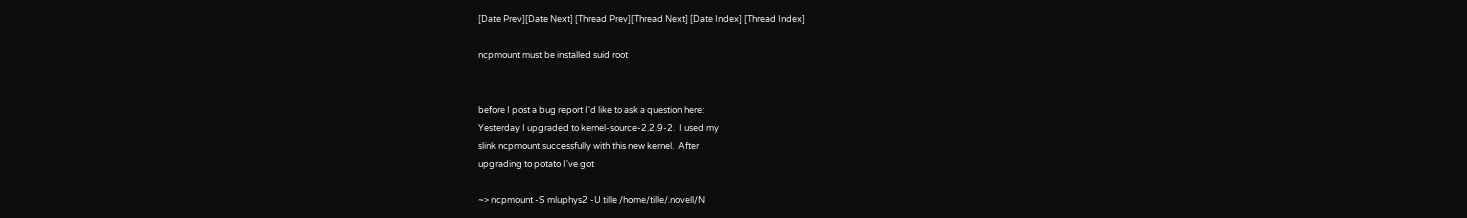[Date Prev][Date Next] [Thread Prev][Thread Next] [Date Index] [Thread Index]

ncpmount must be installed suid root


before I post a bug report I'd like to ask a question here:
Yesterday I upgraded to kernel-source-2.2.9-2.  I used my
slink ncpmount successfully with this new kernel.  After
upgrading to potato I've got

~> ncpmount -S mluphys2 -U tille /home/tille/.novell/N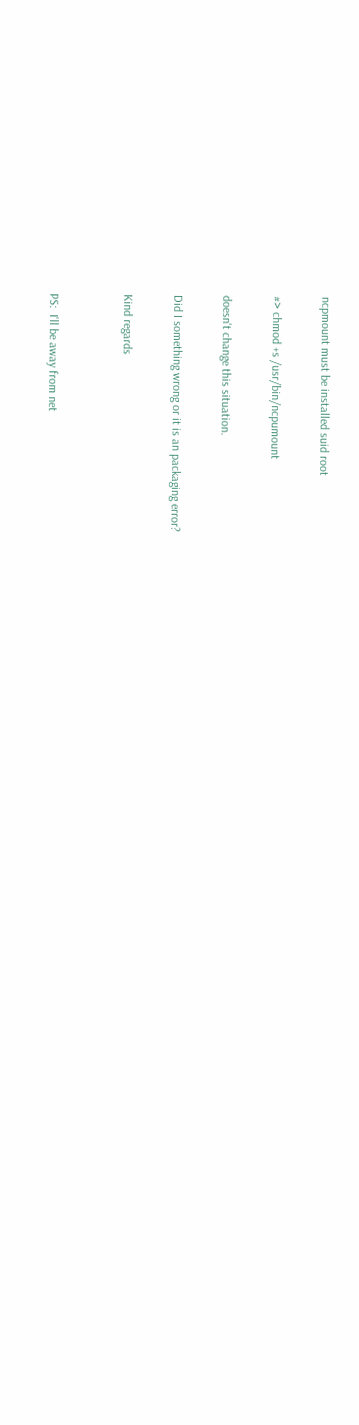ncpmount must be installed suid root

#> chmod +s /usr/bin/ncpumount

doesn't change this situation.

Did I something wrong or it is an packaging error?

Kind regards


PS:  I'll be away from net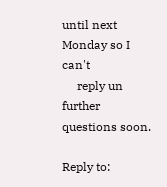until next Monday so I can't
     reply un further questions soon.

Reply to: